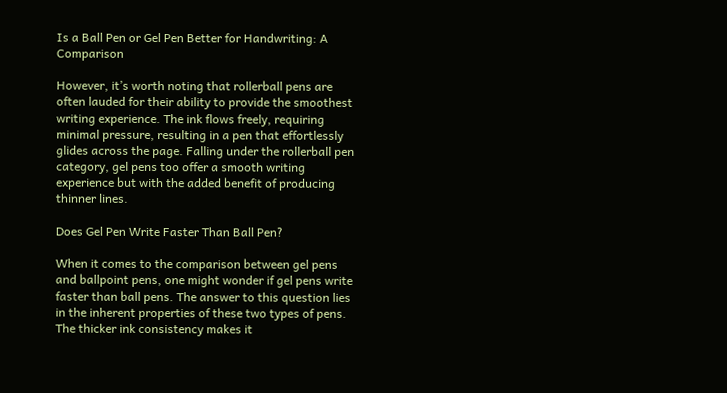Is a Ball Pen or Gel Pen Better for Handwriting: A Comparison

However, it’s worth noting that rollerball pens are often lauded for their ability to provide the smoothest writing experience. The ink flows freely, requiring minimal pressure, resulting in a pen that effortlessly glides across the page. Falling under the rollerball pen category, gel pens too offer a smooth writing experience but with the added benefit of producing thinner lines.

Does Gel Pen Write Faster Than Ball Pen?

When it comes to the comparison between gel pens and ballpoint pens, one might wonder if gel pens write faster than ball pens. The answer to this question lies in the inherent properties of these two types of pens. The thicker ink consistency makes it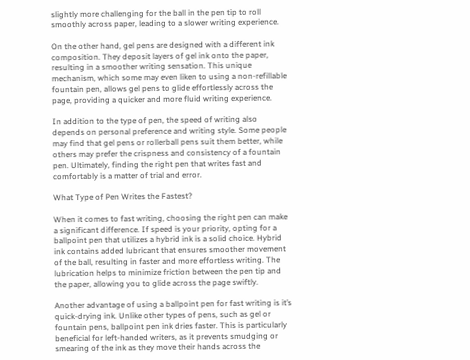slightly more challenging for the ball in the pen tip to roll smoothly across paper, leading to a slower writing experience.

On the other hand, gel pens are designed with a different ink composition. They deposit layers of gel ink onto the paper, resulting in a smoother writing sensation. This unique mechanism, which some may even liken to using a non-refillable fountain pen, allows gel pens to glide effortlessly across the page, providing a quicker and more fluid writing experience.

In addition to the type of pen, the speed of writing also depends on personal preference and writing style. Some people may find that gel pens or rollerball pens suit them better, while others may prefer the crispness and consistency of a fountain pen. Ultimately, finding the right pen that writes fast and comfortably is a matter of trial and error.

What Type of Pen Writes the Fastest?

When it comes to fast writing, choosing the right pen can make a significant difference. If speed is your priority, opting for a ballpoint pen that utilizes a hybrid ink is a solid choice. Hybrid ink contains added lubricant that ensures smoother movement of the ball, resulting in faster and more effortless writing. The lubrication helps to minimize friction between the pen tip and the paper, allowing you to glide across the page swiftly.

Another advantage of using a ballpoint pen for fast writing is it’s quick-drying ink. Unlike other types of pens, such as gel or fountain pens, ballpoint pen ink dries faster. This is particularly beneficial for left-handed writers, as it prevents smudging or smearing of the ink as they move their hands across the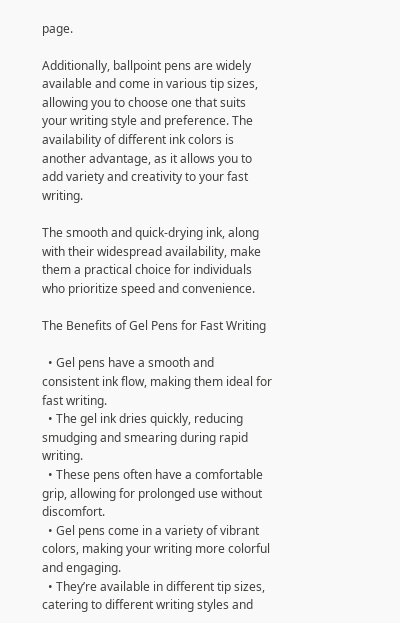page.

Additionally, ballpoint pens are widely available and come in various tip sizes, allowing you to choose one that suits your writing style and preference. The availability of different ink colors is another advantage, as it allows you to add variety and creativity to your fast writing.

The smooth and quick-drying ink, along with their widespread availability, make them a practical choice for individuals who prioritize speed and convenience.

The Benefits of Gel Pens for Fast Writing

  • Gel pens have a smooth and consistent ink flow, making them ideal for fast writing.
  • The gel ink dries quickly, reducing smudging and smearing during rapid writing.
  • These pens often have a comfortable grip, allowing for prolonged use without discomfort.
  • Gel pens come in a variety of vibrant colors, making your writing more colorful and engaging.
  • They’re available in different tip sizes, catering to different writing styles and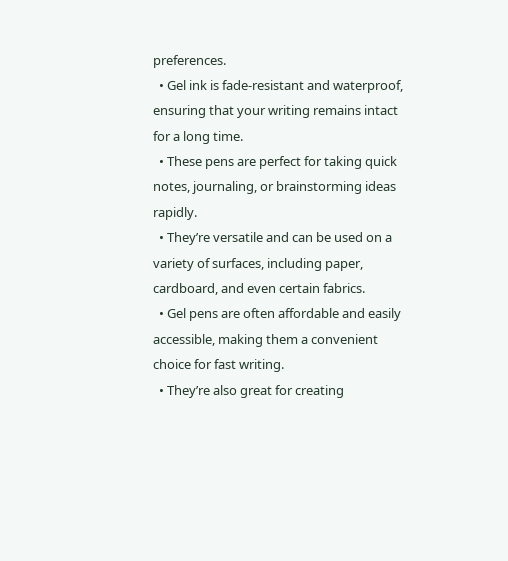preferences.
  • Gel ink is fade-resistant and waterproof, ensuring that your writing remains intact for a long time.
  • These pens are perfect for taking quick notes, journaling, or brainstorming ideas rapidly.
  • They’re versatile and can be used on a variety of surfaces, including paper, cardboard, and even certain fabrics.
  • Gel pens are often affordable and easily accessible, making them a convenient choice for fast writing.
  • They’re also great for creating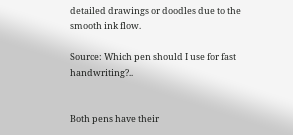detailed drawings or doodles due to the smooth ink flow.

Source: Which pen should I use for fast handwriting?..


Both pens have their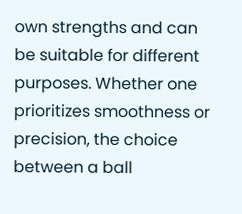own strengths and can be suitable for different purposes. Whether one prioritizes smoothness or precision, the choice between a ball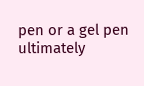pen or a gel pen ultimately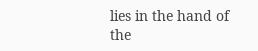lies in the hand of the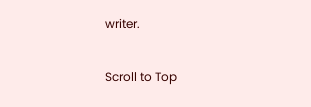writer.

Scroll to Top